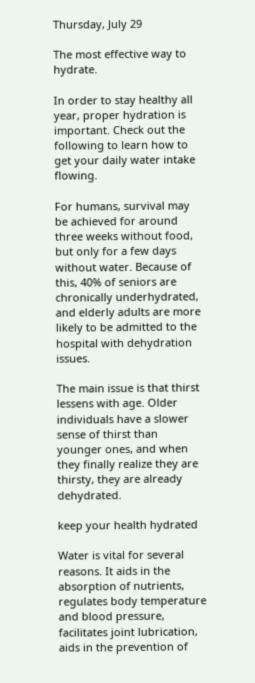Thursday, July 29

The most effective way to hydrate.

In order to stay healthy all year, proper hydration is important. Check out the following to learn how to get your daily water intake flowing.

For humans, survival may be achieved for around three weeks without food, but only for a few days without water. Because of this, 40% of seniors are chronically underhydrated, and elderly adults are more likely to be admitted to the hospital with dehydration issues.

The main issue is that thirst lessens with age. Older individuals have a slower sense of thirst than younger ones, and when they finally realize they are thirsty, they are already dehydrated.

keep your health hydrated

Water is vital for several reasons. It aids in the absorption of nutrients, regulates body temperature and blood pressure, facilitates joint lubrication, aids in the prevention of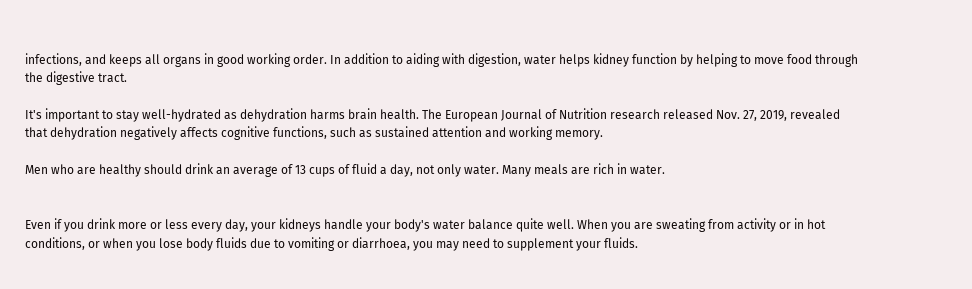infections, and keeps all organs in good working order. In addition to aiding with digestion, water helps kidney function by helping to move food through the digestive tract.

It's important to stay well-hydrated as dehydration harms brain health. The European Journal of Nutrition research released Nov. 27, 2019, revealed that dehydration negatively affects cognitive functions, such as sustained attention and working memory.

Men who are healthy should drink an average of 13 cups of fluid a day, not only water. Many meals are rich in water.


Even if you drink more or less every day, your kidneys handle your body's water balance quite well. When you are sweating from activity or in hot conditions, or when you lose body fluids due to vomiting or diarrhoea, you may need to supplement your fluids.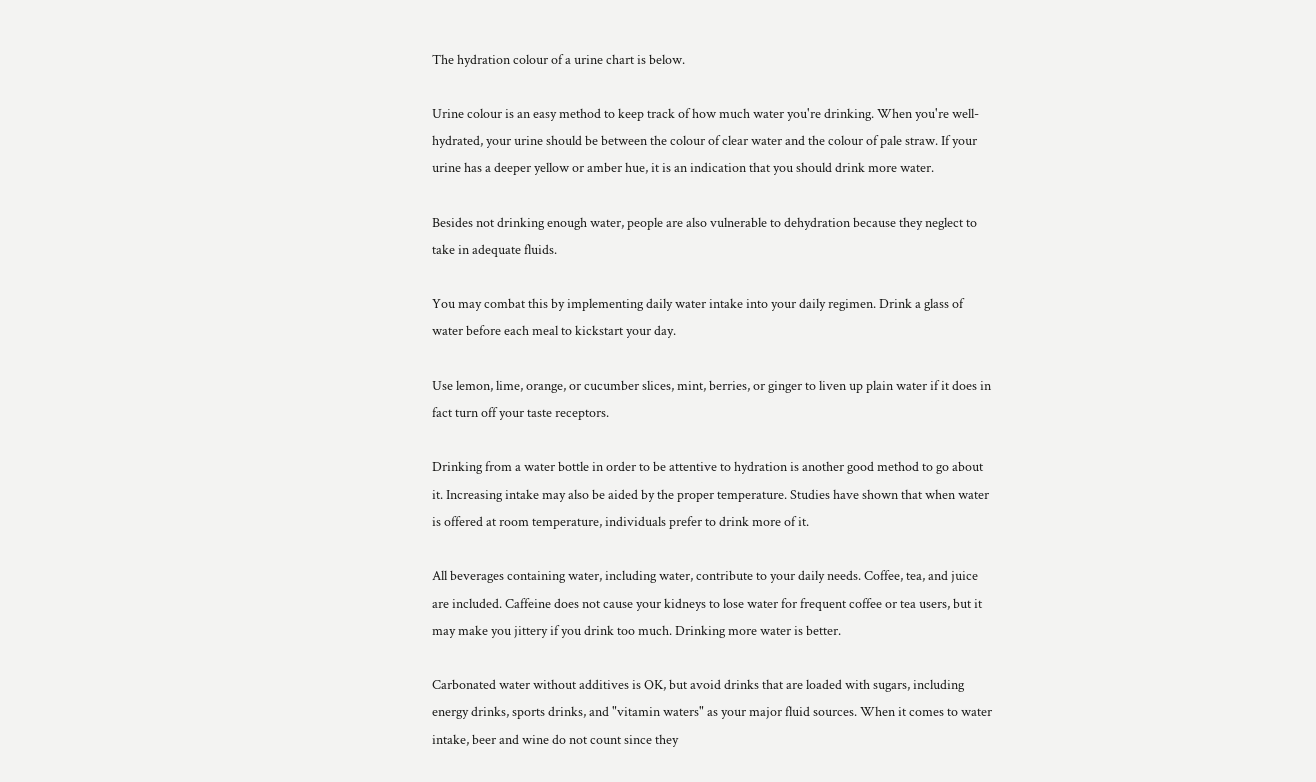The hydration colour of a urine chart is below.

Urine colour is an easy method to keep track of how much water you're drinking. When you're well-hydrated, your urine should be between the colour of clear water and the colour of pale straw. If your urine has a deeper yellow or amber hue, it is an indication that you should drink more water.

Besides not drinking enough water, people are also vulnerable to dehydration because they neglect to take in adequate fluids.

You may combat this by implementing daily water intake into your daily regimen. Drink a glass of water before each meal to kickstart your day.

Use lemon, lime, orange, or cucumber slices, mint, berries, or ginger to liven up plain water if it does in fact turn off your taste receptors.

Drinking from a water bottle in order to be attentive to hydration is another good method to go about it. Increasing intake may also be aided by the proper temperature. Studies have shown that when water is offered at room temperature, individuals prefer to drink more of it.

All beverages containing water, including water, contribute to your daily needs. Coffee, tea, and juice are included. Caffeine does not cause your kidneys to lose water for frequent coffee or tea users, but it may make you jittery if you drink too much. Drinking more water is better.

Carbonated water without additives is OK, but avoid drinks that are loaded with sugars, including energy drinks, sports drinks, and "vitamin waters" as your major fluid sources. When it comes to water intake, beer and wine do not count since they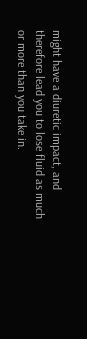might have a diuretic impact, and therefore lead you to lose fluid as much or more than you take in.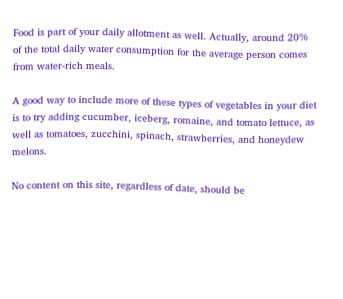Food is part of your daily allotment as well. Actually, around 20% of the total daily water consumption for the average person comes from water-rich meals.

A good way to include more of these types of vegetables in your diet is to try adding cucumber, iceberg, romaine, and tomato lettuce, as well as tomatoes, zucchini, spinach, strawberries, and honeydew melons.

No content on this site, regardless of date, should be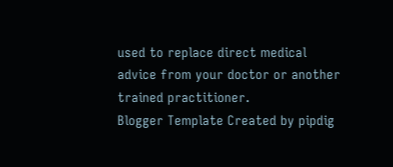used to replace direct medical advice from your doctor or another trained practitioner.
Blogger Template Created by pipdig